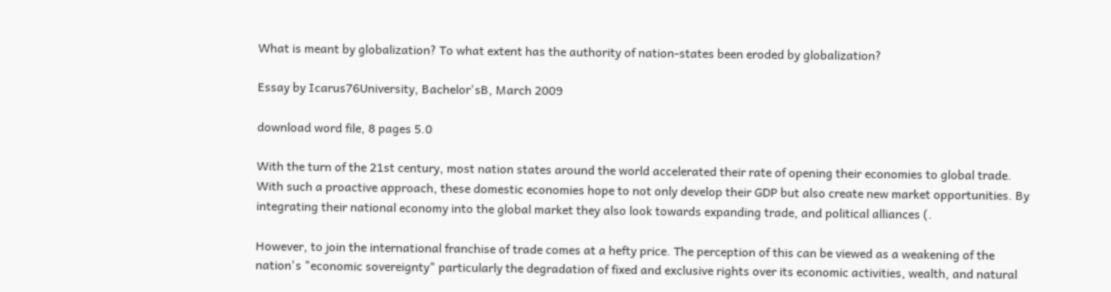What is meant by globalization? To what extent has the authority of nation-states been eroded by globalization?

Essay by Icarus76University, Bachelor'sB, March 2009

download word file, 8 pages 5.0

With the turn of the 21st century, most nation states around the world accelerated their rate of opening their economies to global trade. With such a proactive approach, these domestic economies hope to not only develop their GDP but also create new market opportunities. By integrating their national economy into the global market they also look towards expanding trade, and political alliances (.

However, to join the international franchise of trade comes at a hefty price. The perception of this can be viewed as a weakening of the nation's "economic sovereignty" particularly the degradation of fixed and exclusive rights over its economic activities, wealth, and natural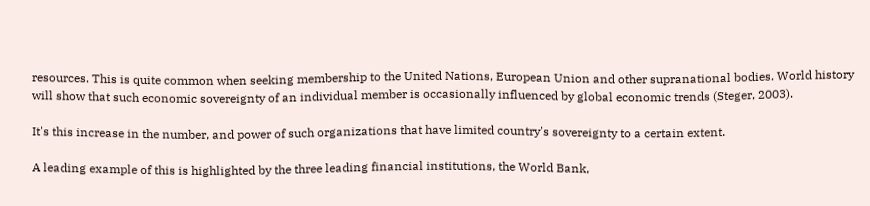resources. This is quite common when seeking membership to the United Nations, European Union and other supranational bodies. World history will show that such economic sovereignty of an individual member is occasionally influenced by global economic trends (Steger, 2003).

It's this increase in the number, and power of such organizations that have limited country's sovereignty to a certain extent.

A leading example of this is highlighted by the three leading financial institutions, the World Bank,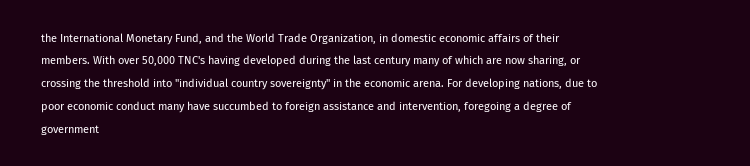the International Monetary Fund, and the World Trade Organization, in domestic economic affairs of their members. With over 50,000 TNC's having developed during the last century many of which are now sharing, or crossing the threshold into "individual country sovereignty" in the economic arena. For developing nations, due to poor economic conduct many have succumbed to foreign assistance and intervention, foregoing a degree of government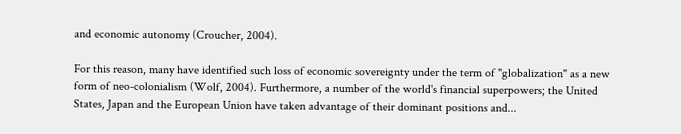and economic autonomy (Croucher, 2004).

For this reason, many have identified such loss of economic sovereignty under the term of "globalization" as a new form of neo-colonialism (Wolf, 2004). Furthermore, a number of the world's financial superpowers; the United States, Japan and the European Union have taken advantage of their dominant positions and...